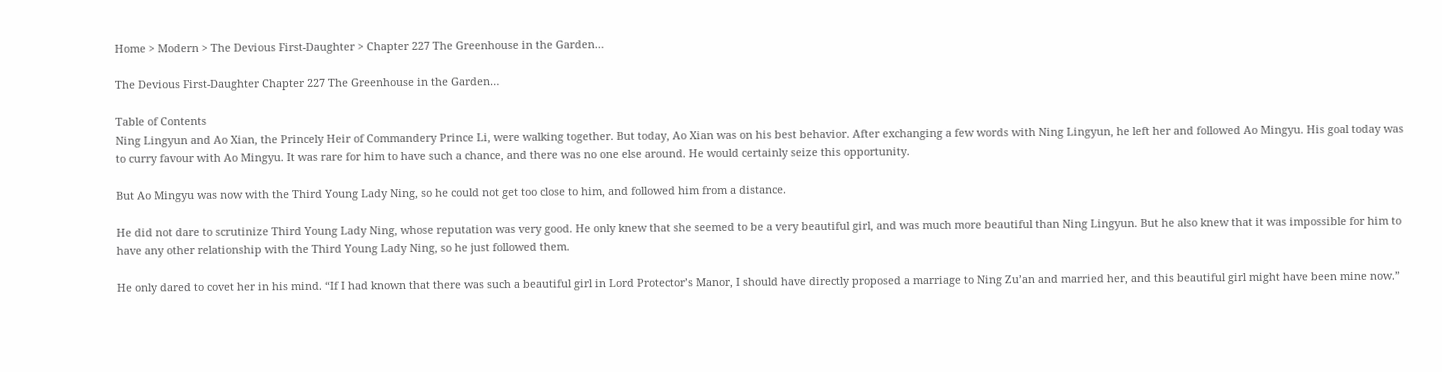Home > Modern > The Devious First-Daughter > Chapter 227 The Greenhouse in the Garden…

The Devious First-Daughter Chapter 227 The Greenhouse in the Garden…

Table of Contents
Ning Lingyun and Ao Xian, the Princely Heir of Commandery Prince Li, were walking together. But today, Ao Xian was on his best behavior. After exchanging a few words with Ning Lingyun, he left her and followed Ao Mingyu. His goal today was to curry favour with Ao Mingyu. It was rare for him to have such a chance, and there was no one else around. He would certainly seize this opportunity.

But Ao Mingyu was now with the Third Young Lady Ning, so he could not get too close to him, and followed him from a distance.

He did not dare to scrutinize Third Young Lady Ning, whose reputation was very good. He only knew that she seemed to be a very beautiful girl, and was much more beautiful than Ning Lingyun. But he also knew that it was impossible for him to have any other relationship with the Third Young Lady Ning, so he just followed them.

He only dared to covet her in his mind. “If I had known that there was such a beautiful girl in Lord Protector’s Manor, I should have directly proposed a marriage to Ning Zu’an and married her, and this beautiful girl might have been mine now.”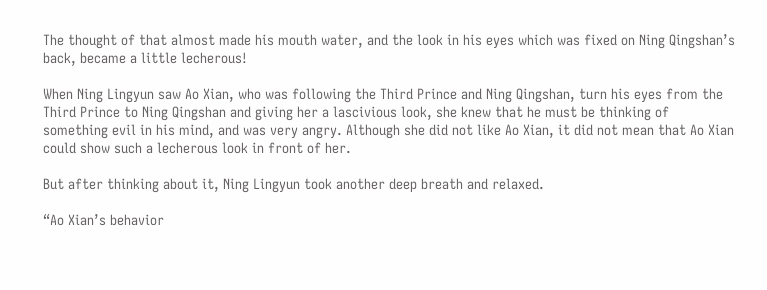The thought of that almost made his mouth water, and the look in his eyes which was fixed on Ning Qingshan’s back, became a little lecherous!

When Ning Lingyun saw Ao Xian, who was following the Third Prince and Ning Qingshan, turn his eyes from the Third Prince to Ning Qingshan and giving her a lascivious look, she knew that he must be thinking of something evil in his mind, and was very angry. Although she did not like Ao Xian, it did not mean that Ao Xian could show such a lecherous look in front of her.

But after thinking about it, Ning Lingyun took another deep breath and relaxed.

“Ao Xian’s behavior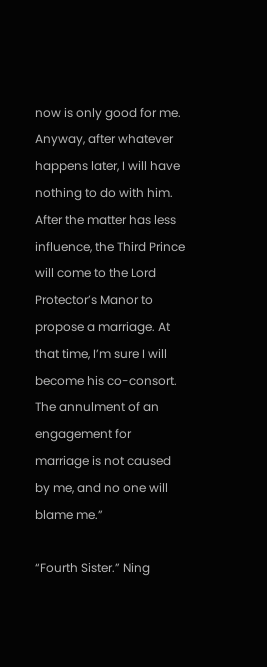now is only good for me. Anyway, after whatever happens later, I will have nothing to do with him. After the matter has less influence, the Third Prince will come to the Lord Protector’s Manor to propose a marriage. At that time, I’m sure I will become his co-consort. The annulment of an engagement for marriage is not caused by me, and no one will blame me.”

“Fourth Sister.” Ning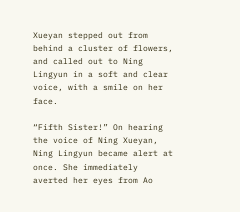Xueyan stepped out from behind a cluster of flowers, and called out to Ning Lingyun in a soft and clear voice, with a smile on her face.

“Fifth Sister!” On hearing the voice of Ning Xueyan, Ning Lingyun became alert at once. She immediately averted her eyes from Ao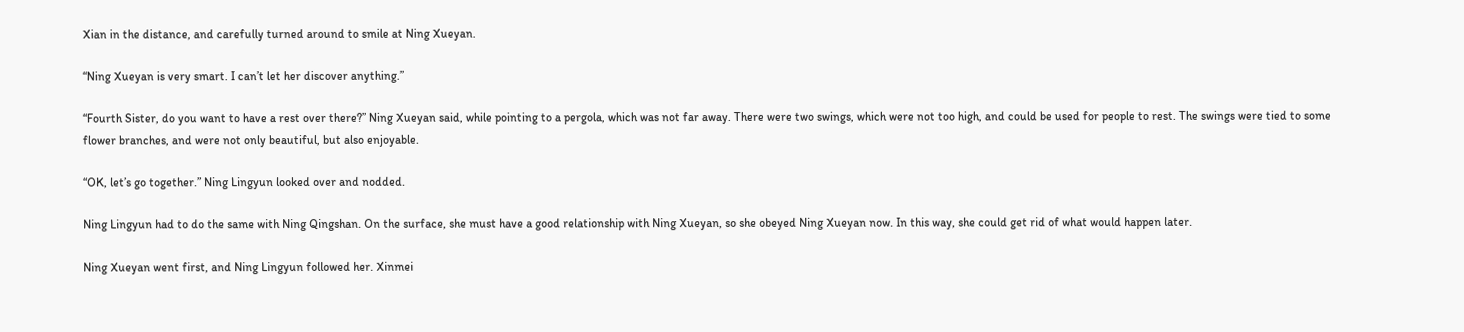Xian in the distance, and carefully turned around to smile at Ning Xueyan.

“Ning Xueyan is very smart. I can’t let her discover anything.”

“Fourth Sister, do you want to have a rest over there?” Ning Xueyan said, while pointing to a pergola, which was not far away. There were two swings, which were not too high, and could be used for people to rest. The swings were tied to some flower branches, and were not only beautiful, but also enjoyable.

“OK, let’s go together.” Ning Lingyun looked over and nodded.

Ning Lingyun had to do the same with Ning Qingshan. On the surface, she must have a good relationship with Ning Xueyan, so she obeyed Ning Xueyan now. In this way, she could get rid of what would happen later.

Ning Xueyan went first, and Ning Lingyun followed her. Xinmei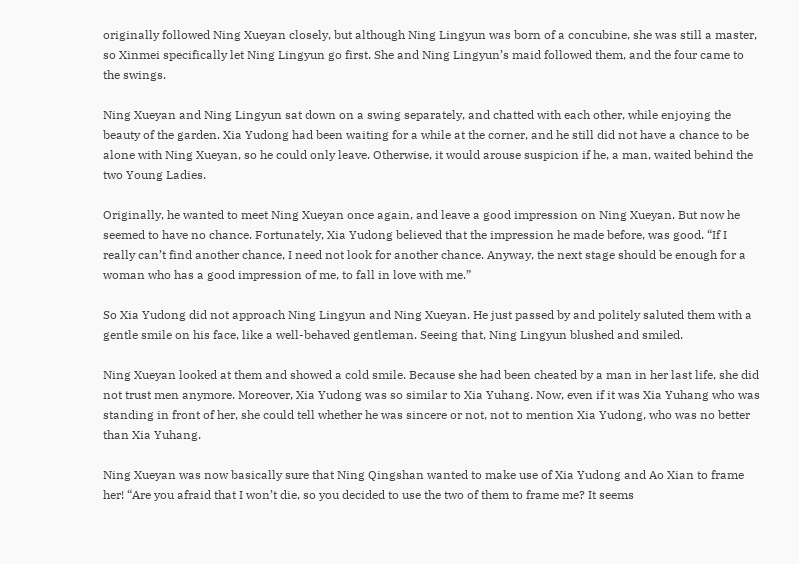originally followed Ning Xueyan closely, but although Ning Lingyun was born of a concubine, she was still a master, so Xinmei specifically let Ning Lingyun go first. She and Ning Lingyun’s maid followed them, and the four came to the swings.

Ning Xueyan and Ning Lingyun sat down on a swing separately, and chatted with each other, while enjoying the beauty of the garden. Xia Yudong had been waiting for a while at the corner, and he still did not have a chance to be alone with Ning Xueyan, so he could only leave. Otherwise, it would arouse suspicion if he, a man, waited behind the two Young Ladies.

Originally, he wanted to meet Ning Xueyan once again, and leave a good impression on Ning Xueyan. But now he seemed to have no chance. Fortunately, Xia Yudong believed that the impression he made before, was good. “If I really can’t find another chance, I need not look for another chance. Anyway, the next stage should be enough for a woman who has a good impression of me, to fall in love with me.”

So Xia Yudong did not approach Ning Lingyun and Ning Xueyan. He just passed by and politely saluted them with a gentle smile on his face, like a well-behaved gentleman. Seeing that, Ning Lingyun blushed and smiled.

Ning Xueyan looked at them and showed a cold smile. Because she had been cheated by a man in her last life, she did not trust men anymore. Moreover, Xia Yudong was so similar to Xia Yuhang. Now, even if it was Xia Yuhang who was standing in front of her, she could tell whether he was sincere or not, not to mention Xia Yudong, who was no better than Xia Yuhang.

Ning Xueyan was now basically sure that Ning Qingshan wanted to make use of Xia Yudong and Ao Xian to frame her! “Are you afraid that I won’t die, so you decided to use the two of them to frame me? It seems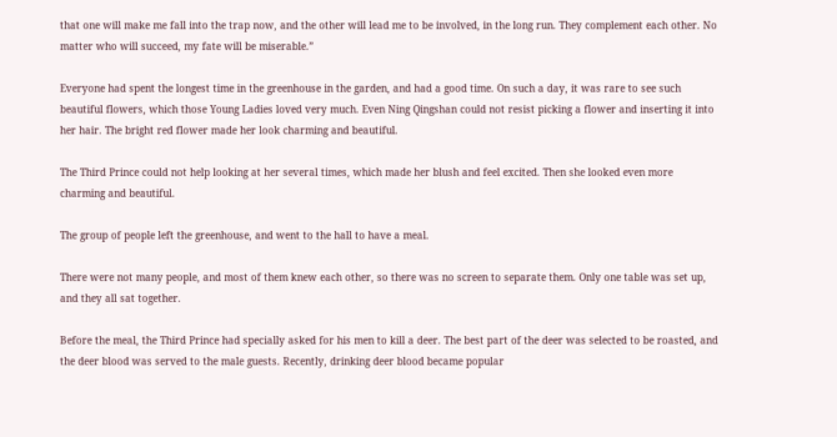that one will make me fall into the trap now, and the other will lead me to be involved, in the long run. They complement each other. No matter who will succeed, my fate will be miserable.”

Everyone had spent the longest time in the greenhouse in the garden, and had a good time. On such a day, it was rare to see such beautiful flowers, which those Young Ladies loved very much. Even Ning Qingshan could not resist picking a flower and inserting it into her hair. The bright red flower made her look charming and beautiful.

The Third Prince could not help looking at her several times, which made her blush and feel excited. Then she looked even more charming and beautiful.

The group of people left the greenhouse, and went to the hall to have a meal.

There were not many people, and most of them knew each other, so there was no screen to separate them. Only one table was set up, and they all sat together.

Before the meal, the Third Prince had specially asked for his men to kill a deer. The best part of the deer was selected to be roasted, and the deer blood was served to the male guests. Recently, drinking deer blood became popular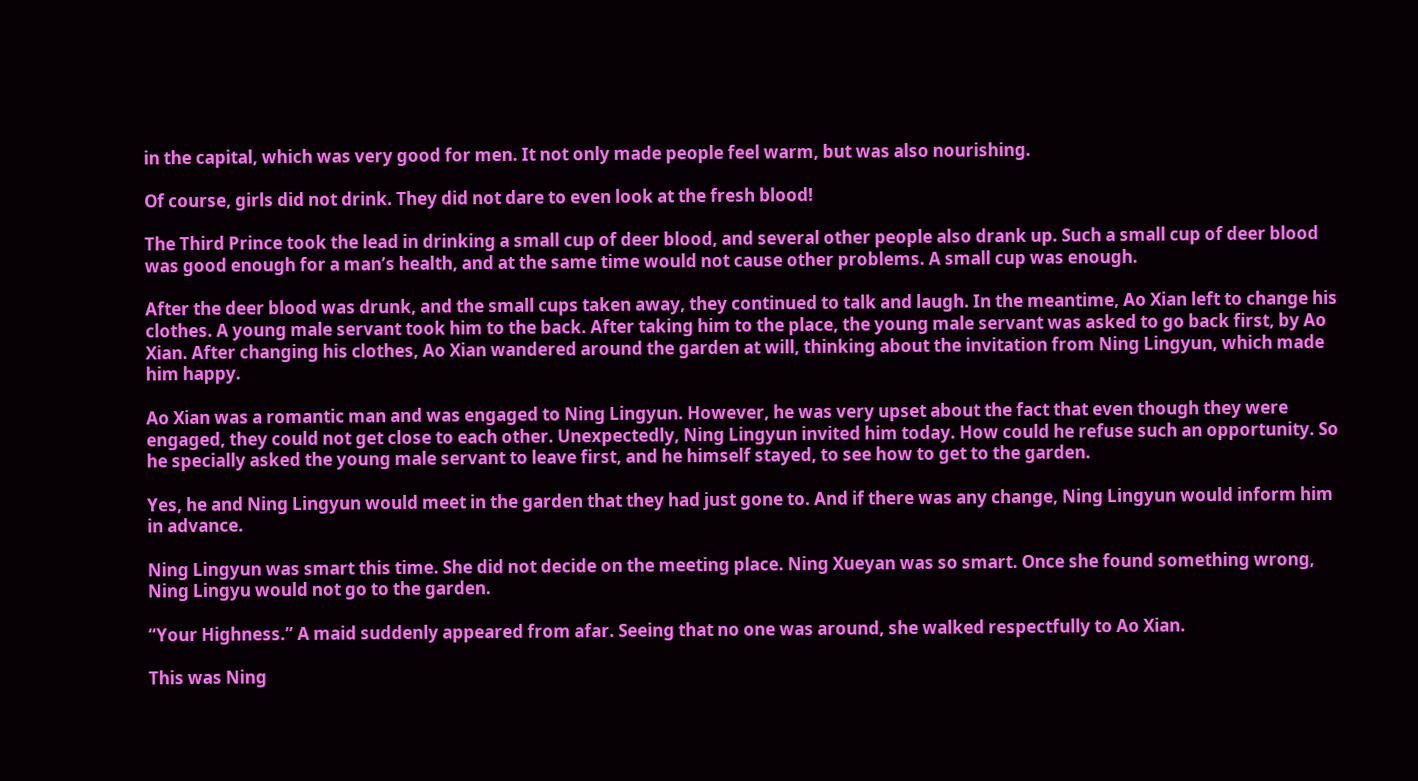in the capital, which was very good for men. It not only made people feel warm, but was also nourishing.

Of course, girls did not drink. They did not dare to even look at the fresh blood!

The Third Prince took the lead in drinking a small cup of deer blood, and several other people also drank up. Such a small cup of deer blood was good enough for a man’s health, and at the same time would not cause other problems. A small cup was enough.

After the deer blood was drunk, and the small cups taken away, they continued to talk and laugh. In the meantime, Ao Xian left to change his clothes. A young male servant took him to the back. After taking him to the place, the young male servant was asked to go back first, by Ao Xian. After changing his clothes, Ao Xian wandered around the garden at will, thinking about the invitation from Ning Lingyun, which made him happy.

Ao Xian was a romantic man and was engaged to Ning Lingyun. However, he was very upset about the fact that even though they were engaged, they could not get close to each other. Unexpectedly, Ning Lingyun invited him today. How could he refuse such an opportunity. So he specially asked the young male servant to leave first, and he himself stayed, to see how to get to the garden.

Yes, he and Ning Lingyun would meet in the garden that they had just gone to. And if there was any change, Ning Lingyun would inform him in advance.

Ning Lingyun was smart this time. She did not decide on the meeting place. Ning Xueyan was so smart. Once she found something wrong, Ning Lingyu would not go to the garden.

“Your Highness.” A maid suddenly appeared from afar. Seeing that no one was around, she walked respectfully to Ao Xian.

This was Ning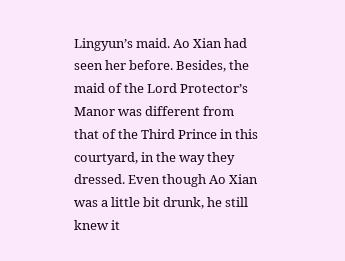Lingyun’s maid. Ao Xian had seen her before. Besides, the maid of the Lord Protector’s Manor was different from that of the Third Prince in this courtyard, in the way they dressed. Even though Ao Xian was a little bit drunk, he still knew it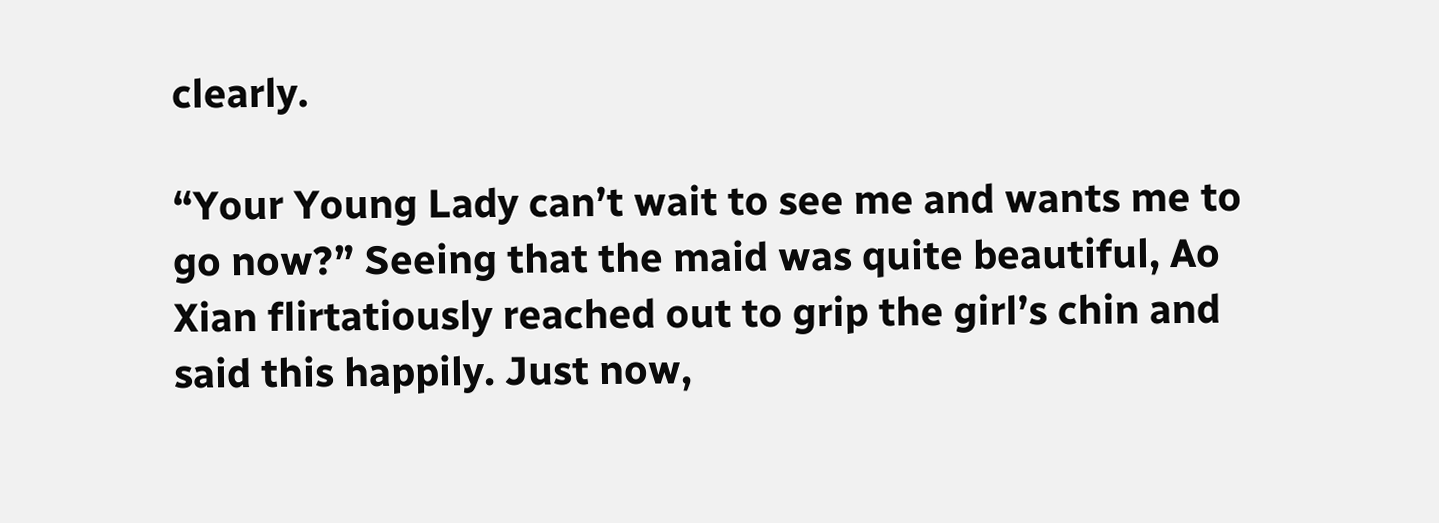clearly.

“Your Young Lady can’t wait to see me and wants me to go now?” Seeing that the maid was quite beautiful, Ao Xian flirtatiously reached out to grip the girl’s chin and said this happily. Just now,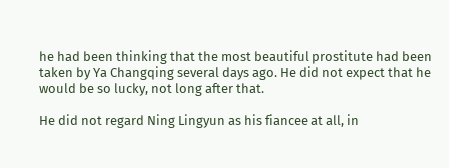he had been thinking that the most beautiful prostitute had been taken by Ya Changqing several days ago. He did not expect that he would be so lucky, not long after that.

He did not regard Ning Lingyun as his fiancee at all, in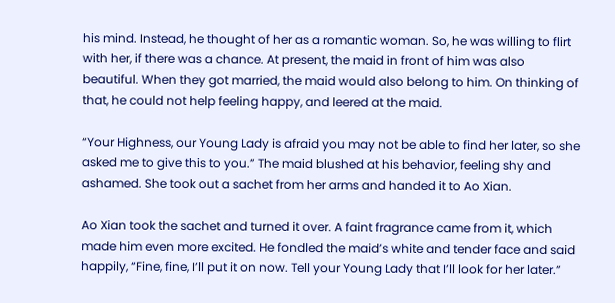his mind. Instead, he thought of her as a romantic woman. So, he was willing to flirt with her, if there was a chance. At present, the maid in front of him was also beautiful. When they got married, the maid would also belong to him. On thinking of that, he could not help feeling happy, and leered at the maid.

“Your Highness, our Young Lady is afraid you may not be able to find her later, so she asked me to give this to you.” The maid blushed at his behavior, feeling shy and ashamed. She took out a sachet from her arms and handed it to Ao Xian.

Ao Xian took the sachet and turned it over. A faint fragrance came from it, which made him even more excited. He fondled the maid’s white and tender face and said happily, “Fine, fine, I’ll put it on now. Tell your Young Lady that I’ll look for her later.”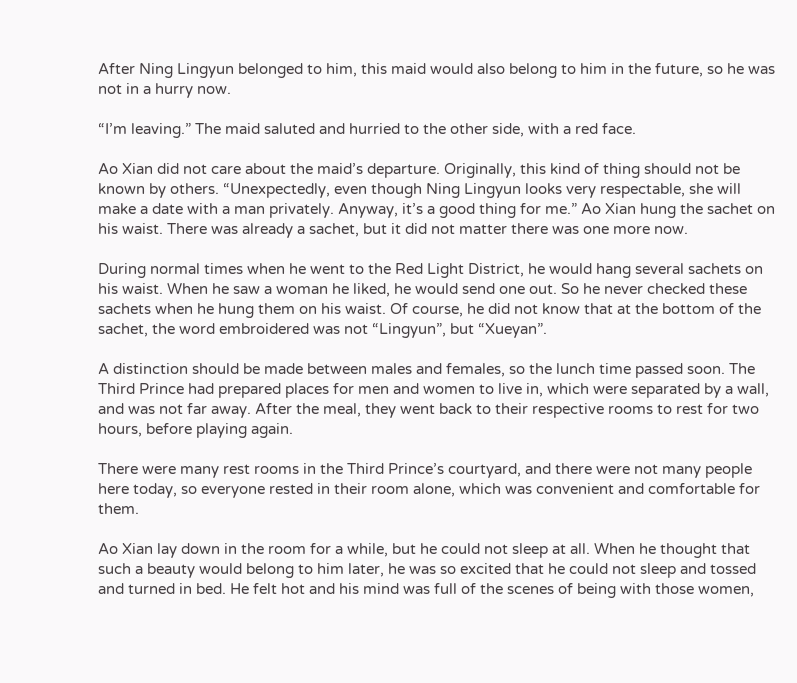After Ning Lingyun belonged to him, this maid would also belong to him in the future, so he was not in a hurry now.

“I’m leaving.” The maid saluted and hurried to the other side, with a red face.

Ao Xian did not care about the maid’s departure. Originally, this kind of thing should not be known by others. “Unexpectedly, even though Ning Lingyun looks very respectable, she will make a date with a man privately. Anyway, it’s a good thing for me.” Ao Xian hung the sachet on his waist. There was already a sachet, but it did not matter there was one more now.

During normal times when he went to the Red Light District, he would hang several sachets on his waist. When he saw a woman he liked, he would send one out. So he never checked these sachets when he hung them on his waist. Of course, he did not know that at the bottom of the sachet, the word embroidered was not “Lingyun”, but “Xueyan”.

A distinction should be made between males and females, so the lunch time passed soon. The Third Prince had prepared places for men and women to live in, which were separated by a wall, and was not far away. After the meal, they went back to their respective rooms to rest for two hours, before playing again.

There were many rest rooms in the Third Prince’s courtyard, and there were not many people here today, so everyone rested in their room alone, which was convenient and comfortable for them.

Ao Xian lay down in the room for a while, but he could not sleep at all. When he thought that such a beauty would belong to him later, he was so excited that he could not sleep and tossed and turned in bed. He felt hot and his mind was full of the scenes of being with those women,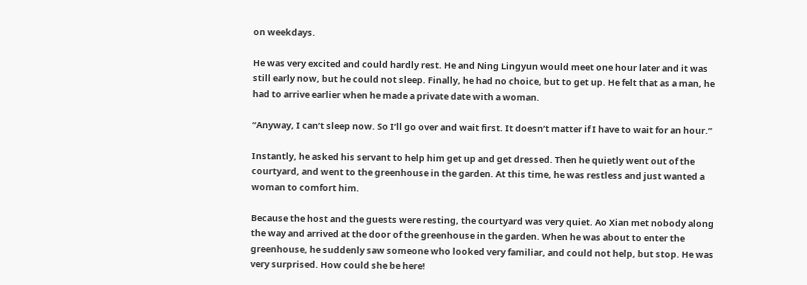on weekdays.

He was very excited and could hardly rest. He and Ning Lingyun would meet one hour later and it was still early now, but he could not sleep. Finally, he had no choice, but to get up. He felt that as a man, he had to arrive earlier when he made a private date with a woman.

“Anyway, I can’t sleep now. So I’ll go over and wait first. It doesn’t matter if I have to wait for an hour.”

Instantly, he asked his servant to help him get up and get dressed. Then he quietly went out of the courtyard, and went to the greenhouse in the garden. At this time, he was restless and just wanted a woman to comfort him.

Because the host and the guests were resting, the courtyard was very quiet. Ao Xian met nobody along the way and arrived at the door of the greenhouse in the garden. When he was about to enter the greenhouse, he suddenly saw someone who looked very familiar, and could not help, but stop. He was very surprised. How could she be here!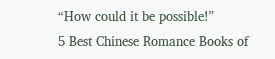“How could it be possible!”
5 Best Chinese Romance Books of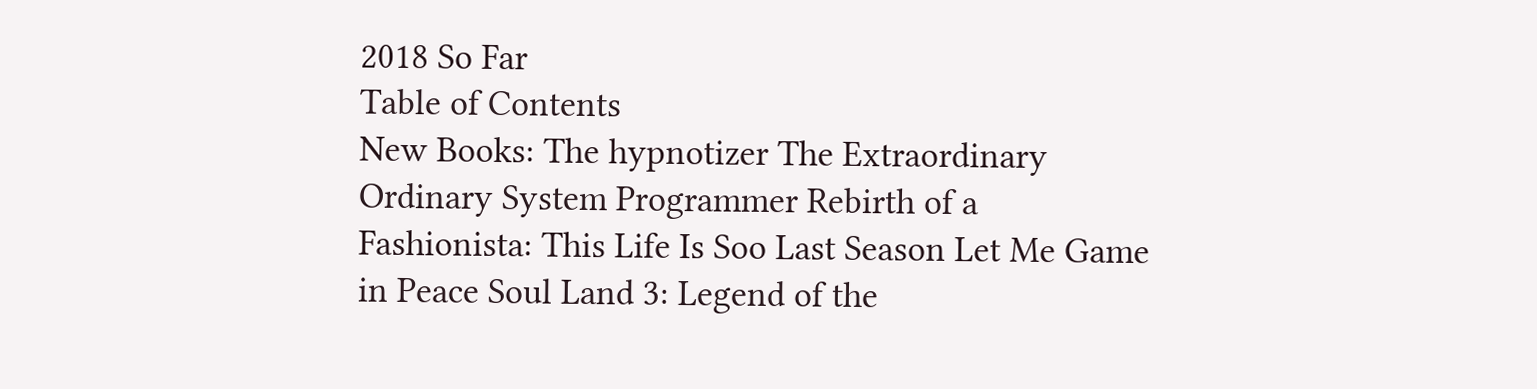2018 So Far
Table of Contents
New Books: The hypnotizer The Extraordinary Ordinary System Programmer Rebirth of a Fashionista: This Life Is Soo Last Season Let Me Game in Peace Soul Land 3: Legend of the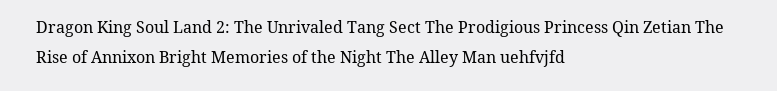Dragon King Soul Land 2: The Unrivaled Tang Sect The Prodigious Princess Qin Zetian The Rise of Annixon Bright Memories of the Night The Alley Man uehfvjfd